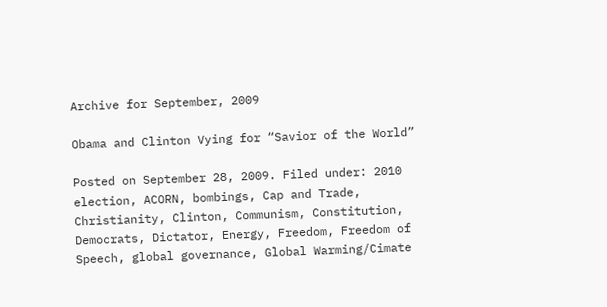Archive for September, 2009

Obama and Clinton Vying for “Savior of the World”

Posted on September 28, 2009. Filed under: 2010 election, ACORN, bombings, Cap and Trade, Christianity, Clinton, Communism, Constitution, Democrats, Dictator, Energy, Freedom, Freedom of Speech, global governance, Global Warming/Cimate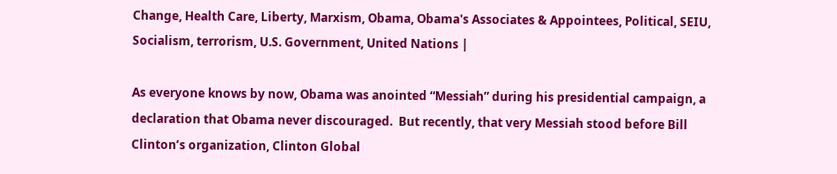Change, Health Care, Liberty, Marxism, Obama, Obama's Associates & Appointees, Political, SEIU, Socialism, terrorism, U.S. Government, United Nations |

As everyone knows by now, Obama was anointed “Messiah” during his presidential campaign, a declaration that Obama never discouraged.  But recently, that very Messiah stood before Bill Clinton’s organization, Clinton Global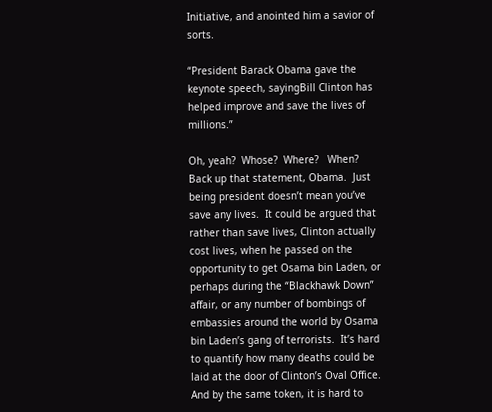Initiative, and anointed him a savior of sorts.

“President Barack Obama gave the keynote speech, sayingBill Clinton has helped improve and save the lives of millions.”

Oh, yeah?  Whose?  Where?   When?  Back up that statement, Obama.  Just being president doesn’t mean you’ve save any lives.  It could be argued that rather than save lives, Clinton actually cost lives, when he passed on the opportunity to get Osama bin Laden, or perhaps during the “Blackhawk Down” affair, or any number of bombings of embassies around the world by Osama bin Laden’s gang of terrorists.  It’s hard to quantify how many deaths could be laid at the door of Clinton’s Oval Office.  And by the same token, it is hard to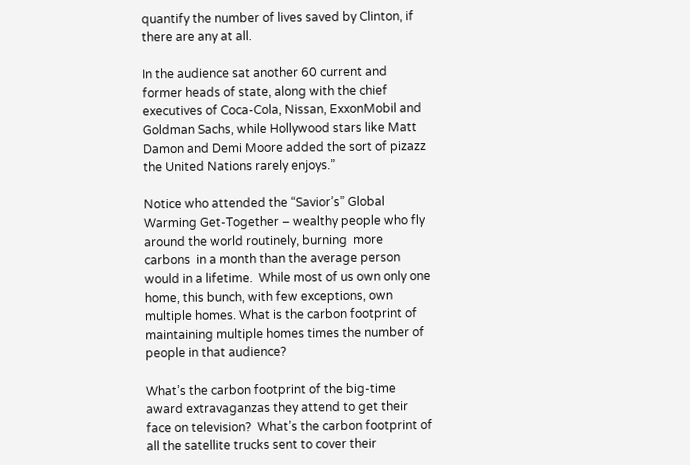quantify the number of lives saved by Clinton, if there are any at all.

In the audience sat another 60 current and former heads of state, along with the chief executives of Coca-Cola, Nissan, ExxonMobil and Goldman Sachs, while Hollywood stars like Matt Damon and Demi Moore added the sort of pizazz the United Nations rarely enjoys.”

Notice who attended the “Savior’s” Global Warming Get-Together – wealthy people who fly around the world routinely, burning  more carbons  in a month than the average person would in a lifetime.  While most of us own only one home, this bunch, with few exceptions, own multiple homes. What is the carbon footprint of maintaining multiple homes times the number of people in that audience?

What’s the carbon footprint of the big-time award extravaganzas they attend to get their face on television?  What’s the carbon footprint of all the satellite trucks sent to cover their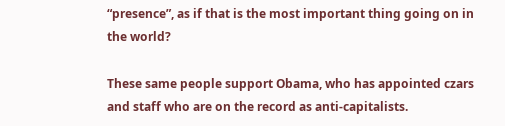“presence”, as if that is the most important thing going on in the world?

These same people support Obama, who has appointed czars and staff who are on the record as anti-capitalists.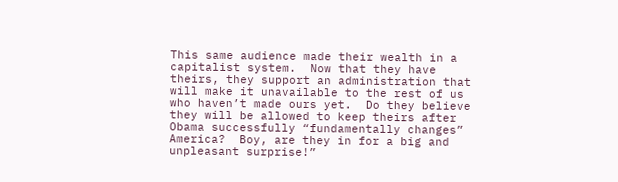This same audience made their wealth in a capitalist system.  Now that they have theirs, they support an administration that will make it unavailable to the rest of us who haven’t made ours yet.  Do they believe they will be allowed to keep theirs after Obama successfully “fundamentally changes” America?  Boy, are they in for a big and unpleasant surprise!”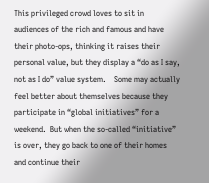This privileged crowd loves to sit in audiences of the rich and famous and have their photo-ops, thinking it raises their personal value, but they display a “do as I say, not as I do” value system.    Some may actually feel better about themselves because they participate in “global initiatives” for a weekend.  But when the so-called “initiative” is over, they go back to one of their homes and continue their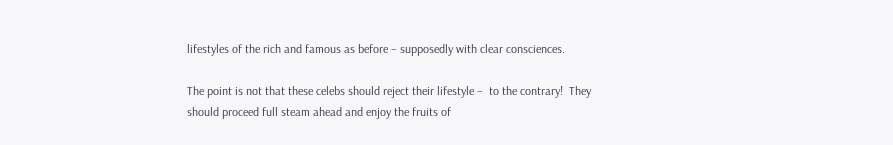lifestyles of the rich and famous as before – supposedly with clear consciences.

The point is not that these celebs should reject their lifestyle –  to the contrary!  They should proceed full steam ahead and enjoy the fruits of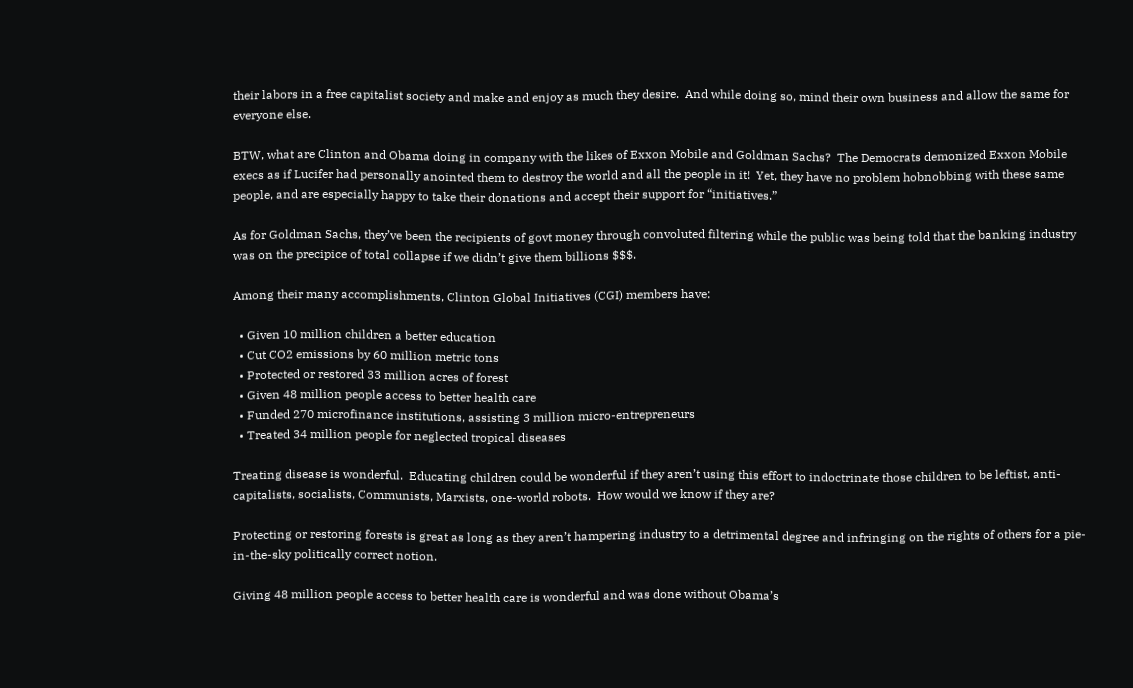their labors in a free capitalist society and make and enjoy as much they desire.  And while doing so, mind their own business and allow the same for everyone else.

BTW, what are Clinton and Obama doing in company with the likes of Exxon Mobile and Goldman Sachs?  The Democrats demonized Exxon Mobile execs as if Lucifer had personally anointed them to destroy the world and all the people in it!  Yet, they have no problem hobnobbing with these same people, and are especially happy to take their donations and accept their support for “initiatives.”

As for Goldman Sachs, they’ve been the recipients of govt money through convoluted filtering while the public was being told that the banking industry was on the precipice of total collapse if we didn’t give them billions $$$.

Among their many accomplishments, Clinton Global Initiatives (CGI) members have:

  • Given 10 million children a better education
  • Cut CO2 emissions by 60 million metric tons
  • Protected or restored 33 million acres of forest
  • Given 48 million people access to better health care
  • Funded 270 microfinance institutions, assisting 3 million micro-entrepreneurs
  • Treated 34 million people for neglected tropical diseases

Treating disease is wonderful.  Educating children could be wonderful if they aren’t using this effort to indoctrinate those children to be leftist, anti-capitalists, socialists, Communists, Marxists, one-world robots.  How would we know if they are?

Protecting or restoring forests is great as long as they aren’t hampering industry to a detrimental degree and infringing on the rights of others for a pie-in-the-sky politically correct notion.

Giving 48 million people access to better health care is wonderful and was done without Obama’s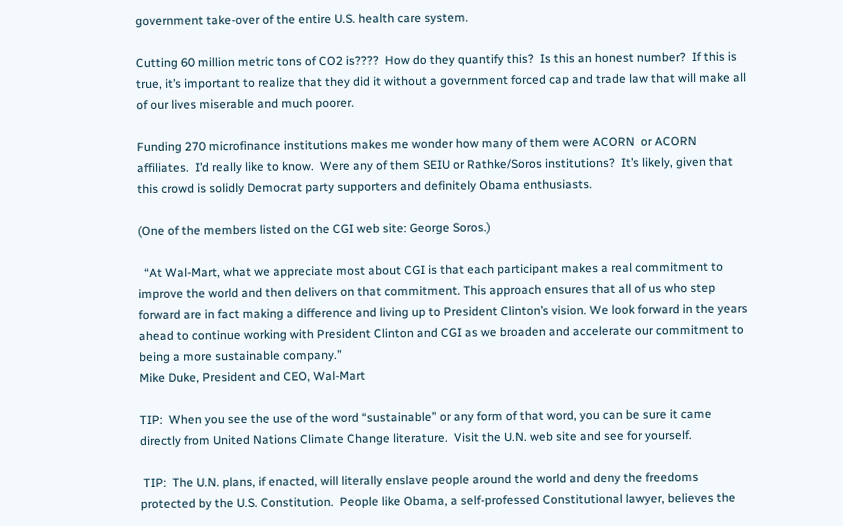government take-over of the entire U.S. health care system.

Cutting 60 million metric tons of CO2 is????  How do they quantify this?  Is this an honest number?  If this is true, it’s important to realize that they did it without a government forced cap and trade law that will make all of our lives miserable and much poorer.

Funding 270 microfinance institutions makes me wonder how many of them were ACORN  or ACORN affiliates.  I’d really like to know.  Were any of them SEIU or Rathke/Soros institutions?  It’s likely, given that this crowd is solidly Democrat party supporters and definitely Obama enthusiasts.

(One of the members listed on the CGI web site: George Soros.)

  “At Wal-Mart, what we appreciate most about CGI is that each participant makes a real commitment to improve the world and then delivers on that commitment. This approach ensures that all of us who step forward are in fact making a difference and living up to President Clinton’s vision. We look forward in the years ahead to continue working with President Clinton and CGI as we broaden and accelerate our commitment to being a more sustainable company.”
Mike Duke, President and CEO, Wal-Mart

TIP:  When you see the use of the word “sustainable” or any form of that word, you can be sure it came directly from United Nations Climate Change literature.  Visit the U.N. web site and see for yourself.

 TIP:  The U.N. plans, if enacted, will literally enslave people around the world and deny the freedoms protected by the U.S. Constitution.  People like Obama, a self-professed Constitutional lawyer, believes the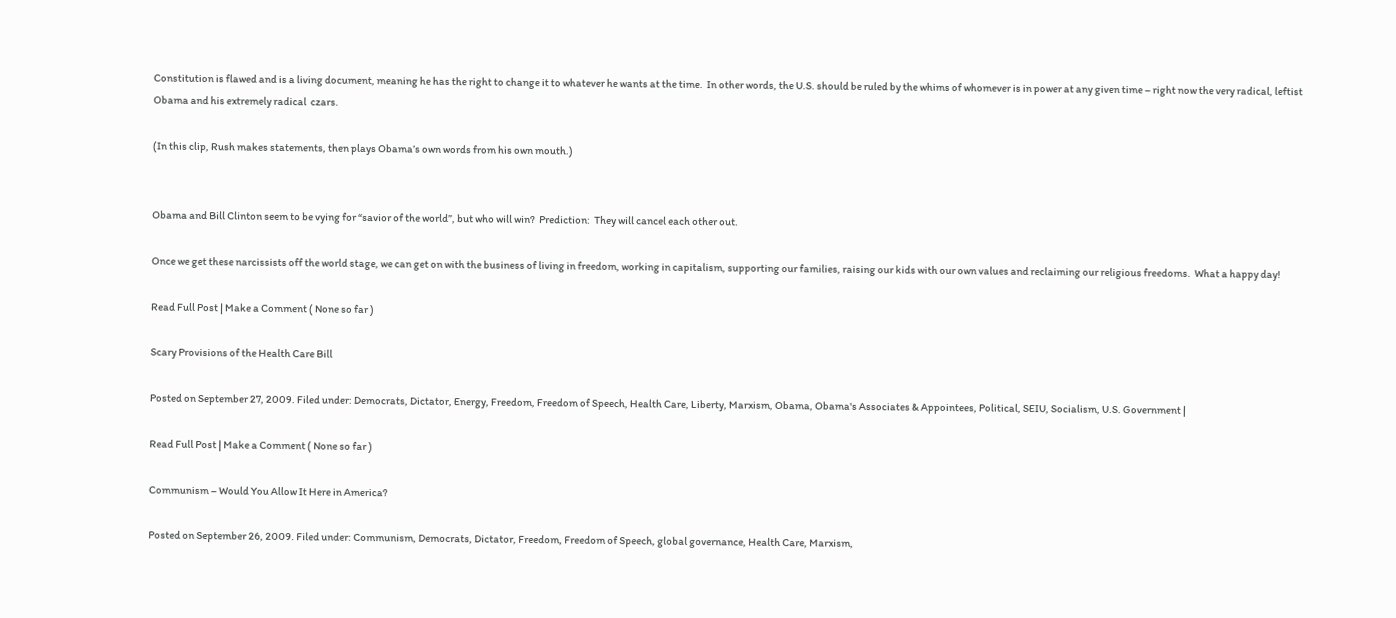Constitution is flawed and is a living document, meaning he has the right to change it to whatever he wants at the time.  In other words, the U.S. should be ruled by the whims of whomever is in power at any given time – right now the very radical, leftist Obama and his extremely radical  czars.

(In this clip, Rush makes statements, then plays Obama’s own words from his own mouth.)


Obama and Bill Clinton seem to be vying for “savior of the world”, but who will win?  Prediction:  They will cancel each other out.

Once we get these narcissists off the world stage, we can get on with the business of living in freedom, working in capitalism, supporting our families, raising our kids with our own values and reclaiming our religious freedoms.  What a happy day!

Read Full Post | Make a Comment ( None so far )

Scary Provisions of the Health Care Bill

Posted on September 27, 2009. Filed under: Democrats, Dictator, Energy, Freedom, Freedom of Speech, Health Care, Liberty, Marxism, Obama, Obama's Associates & Appointees, Political, SEIU, Socialism, U.S. Government |

Read Full Post | Make a Comment ( None so far )

Communism – Would You Allow It Here in America?

Posted on September 26, 2009. Filed under: Communism, Democrats, Dictator, Freedom, Freedom of Speech, global governance, Health Care, Marxism,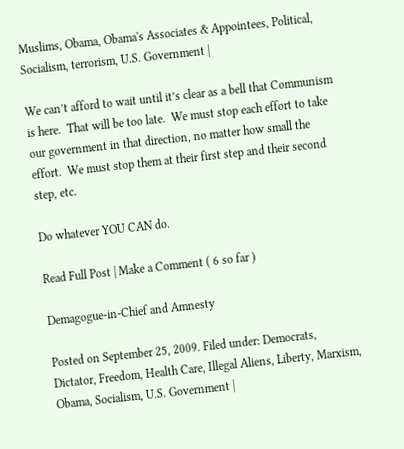Muslims, Obama, Obama's Associates & Appointees, Political, Socialism, terrorism, U.S. Government |

We can’t afford to wait until it’s clear as a bell that Communism is here.  That will be too late.  We must stop each effort to take our government in that direction, no matter how small the effort.  We must stop them at their first step and their second step, etc.

Do whatever YOU CAN do.

Read Full Post | Make a Comment ( 6 so far )

Demagogue-in-Chief and Amnesty

Posted on September 25, 2009. Filed under: Democrats, Dictator, Freedom, Health Care, Illegal Aliens, Liberty, Marxism, Obama, Socialism, U.S. Government |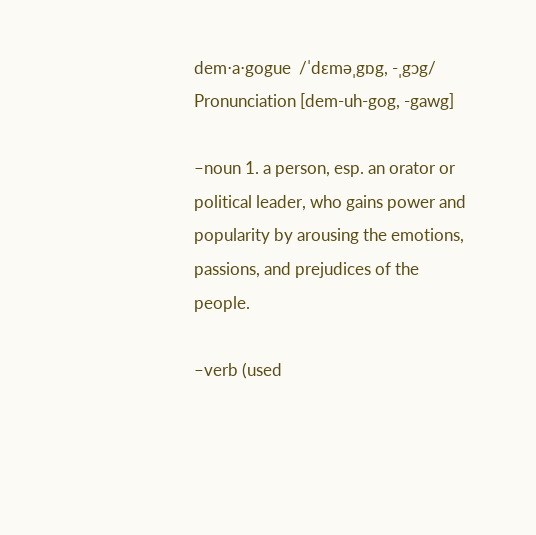dem⋅a⋅gogue  /ˈdɛməˌgɒg, -ˌgɔg/  Pronunciation [dem-uh-gog, -gawg]

–noun 1. a person, esp. an orator or political leader, who gains power and popularity by arousing the emotions, passions, and prejudices of the people.

–verb (used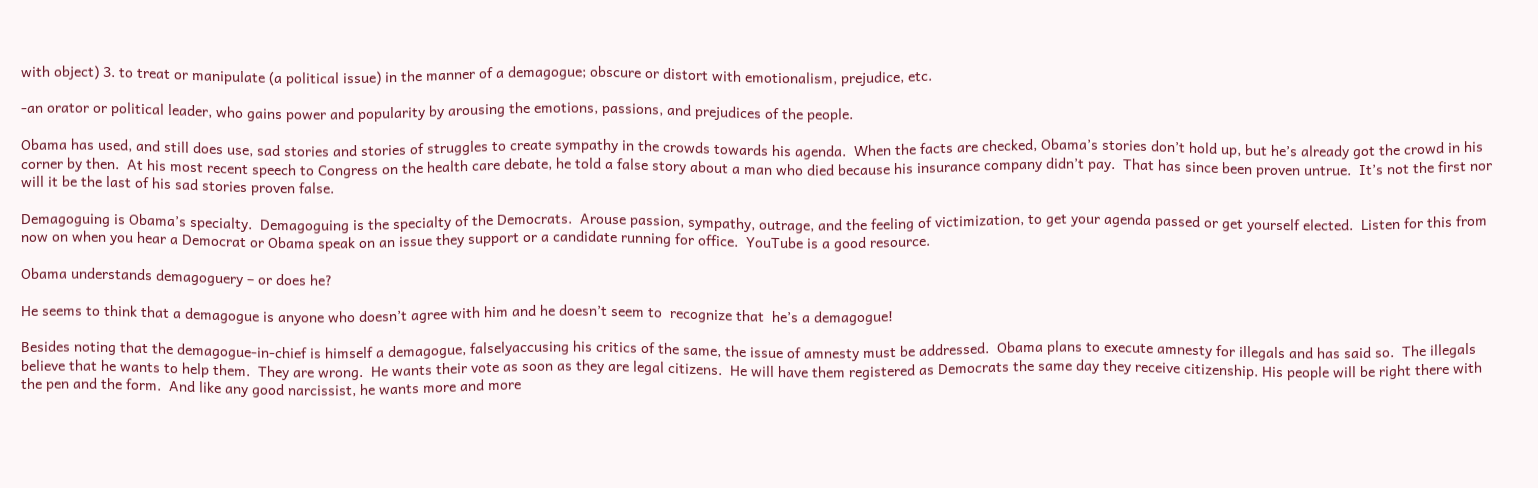with object) 3. to treat or manipulate (a political issue) in the manner of a demagogue; obscure or distort with emotionalism, prejudice, etc.

-an orator or political leader, who gains power and popularity by arousing the emotions, passions, and prejudices of the people.

Obama has used, and still does use, sad stories and stories of struggles to create sympathy in the crowds towards his agenda.  When the facts are checked, Obama’s stories don’t hold up, but he’s already got the crowd in his corner by then.  At his most recent speech to Congress on the health care debate, he told a false story about a man who died because his insurance company didn’t pay.  That has since been proven untrue.  It’s not the first nor will it be the last of his sad stories proven false.

Demagoguing is Obama’s specialty.  Demagoguing is the specialty of the Democrats.  Arouse passion, sympathy, outrage, and the feeling of victimization, to get your agenda passed or get yourself elected.  Listen for this from now on when you hear a Democrat or Obama speak on an issue they support or a candidate running for office.  YouTube is a good resource.

Obama understands demagoguery – or does he?

He seems to think that a demagogue is anyone who doesn’t agree with him and he doesn’t seem to  recognize that  he’s a demagogue!

Besides noting that the demagogue-in-chief is himself a demagogue, falselyaccusing his critics of the same, the issue of amnesty must be addressed.  Obama plans to execute amnesty for illegals and has said so.  The illegals believe that he wants to help them.  They are wrong.  He wants their vote as soon as they are legal citizens.  He will have them registered as Democrats the same day they receive citizenship. His people will be right there with the pen and the form.  And like any good narcissist, he wants more and more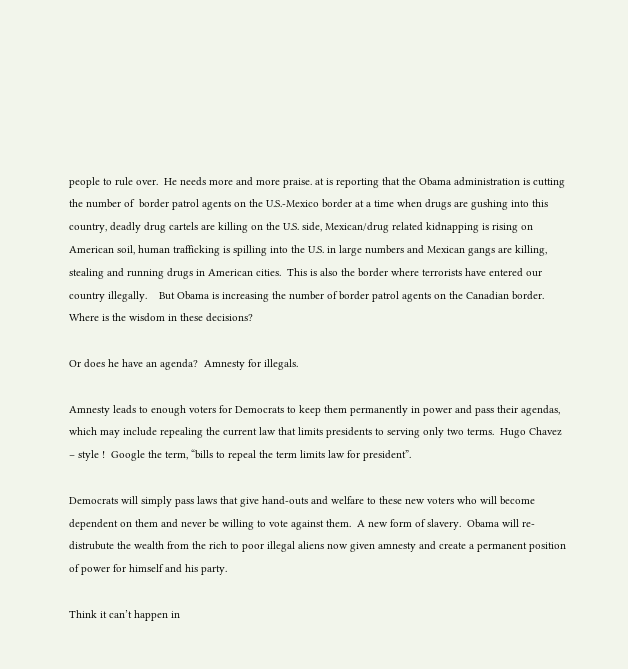people to rule over.  He needs more and more praise. at is reporting that the Obama administration is cutting the number of  border patrol agents on the U.S.-Mexico border at a time when drugs are gushing into this country, deadly drug cartels are killing on the U.S. side, Mexican/drug related kidnapping is rising on American soil, human trafficking is spilling into the U.S. in large numbers and Mexican gangs are killing, stealing and running drugs in American cities.  This is also the border where terrorists have entered our country illegally.    But Obama is increasing the number of border patrol agents on the Canadian border.  Where is the wisdom in these decisions?

Or does he have an agenda?  Amnesty for illegals.

Amnesty leads to enough voters for Democrats to keep them permanently in power and pass their agendas, which may include repealing the current law that limits presidents to serving only two terms.  Hugo Chavez – style !  Google the term, “bills to repeal the term limits law for president”.

Democrats will simply pass laws that give hand-outs and welfare to these new voters who will become dependent on them and never be willing to vote against them.  A new form of slavery.  Obama will re-distrubute the wealth from the rich to poor illegal aliens now given amnesty and create a permanent position of power for himself and his party.

Think it can’t happen in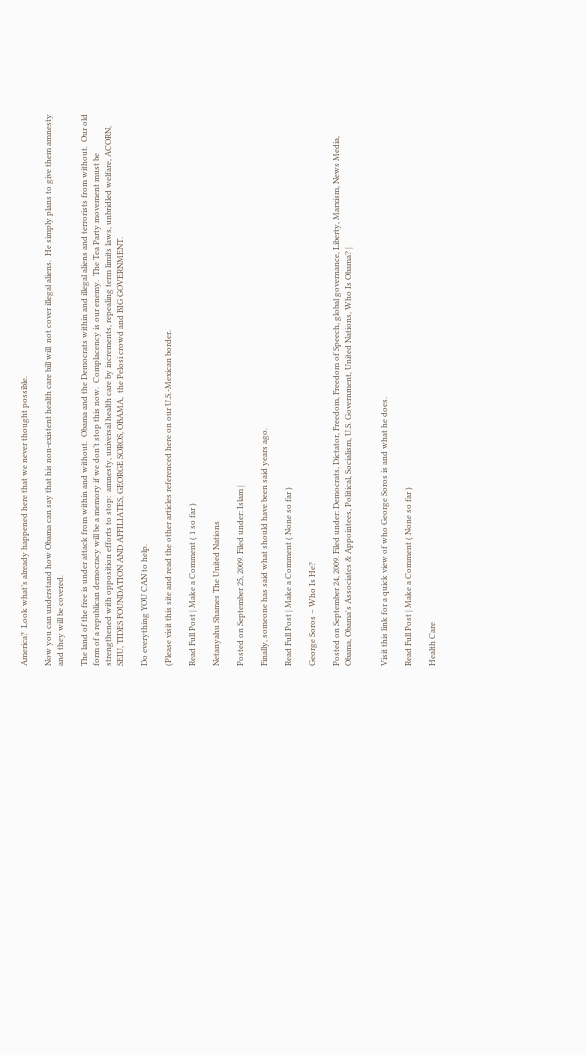America?  Look what’s already happened here that we never thought possible.

Now you can understand how Obama can say that his non-existent health care bill will  not cover illegal aliens.  He simply plans to give them amnesty and they will be covered.

The land of the free is under attack from within and without.  Obama and the Democrats within and illegal aliens and terrorists from without.  Our old form of a republican democracy will be a memory if we don’t stop this now.  Complacency is our enemy.  The Tea Party movement must be strengthened with opposition efforts to stop:  amnesty, universal health care by increments, repealing term limits laws, unbridled welfare, ACORN, SEIU, TIDES FOUNDATION AND AFFILIATES, GEORGE SOROS, OBAMA,  the Pelosi crowd and BIG GOVERNMENT.

Do everything YOU CAN to help.

(Please visit this site and read the other articles referenced here on our U.S.-Mexican border.

Read Full Post | Make a Comment ( 1 so far )

Netanyahu Shames The United Nations

Posted on September 25, 2009. Filed under: Islam |

Finally, someone has said what should have been said years ago.

Read Full Post | Make a Comment ( None so far )

George Soros – Who Is He?

Posted on September 24, 2009. Filed under: Democrats, Dictator, Freedom, Freedom of Speech, global governance, Liberty, Marxism, News Media, Obama, Obama's Associates & Appointees, Political, Socialism, U.S. Government, United Nations, Who Is Obama? |


Visit this link for a quick view of who George Soros is and what he does.

Read Full Post | Make a Comment ( None so far )

Health Care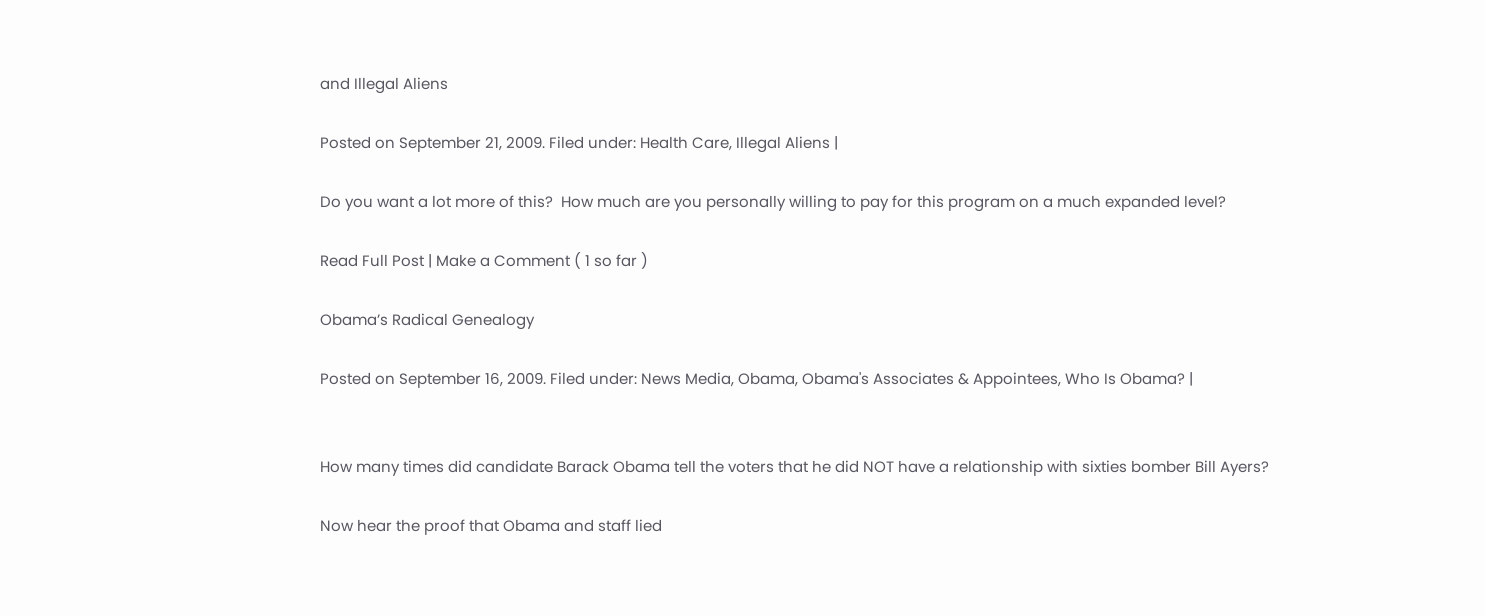and Illegal Aliens

Posted on September 21, 2009. Filed under: Health Care, Illegal Aliens |

Do you want a lot more of this?  How much are you personally willing to pay for this program on a much expanded level?

Read Full Post | Make a Comment ( 1 so far )

Obama’s Radical Genealogy

Posted on September 16, 2009. Filed under: News Media, Obama, Obama's Associates & Appointees, Who Is Obama? |


How many times did candidate Barack Obama tell the voters that he did NOT have a relationship with sixties bomber Bill Ayers?

Now hear the proof that Obama and staff lied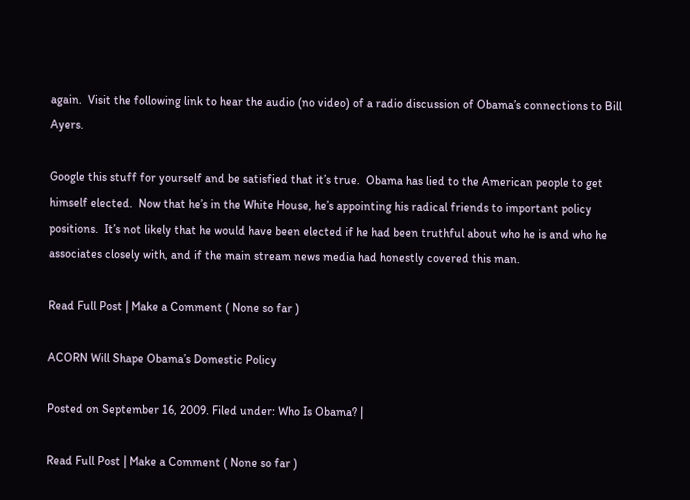again.  Visit the following link to hear the audio (no video) of a radio discussion of Obama’s connections to Bill Ayers.

Google this stuff for yourself and be satisfied that it’s true.  Obama has lied to the American people to get himself elected.  Now that he’s in the White House, he’s appointing his radical friends to important policy positions.  It’s not likely that he would have been elected if he had been truthful about who he is and who he associates closely with, and if the main stream news media had honestly covered this man.

Read Full Post | Make a Comment ( None so far )

ACORN Will Shape Obama’s Domestic Policy

Posted on September 16, 2009. Filed under: Who Is Obama? |

Read Full Post | Make a Comment ( None so far )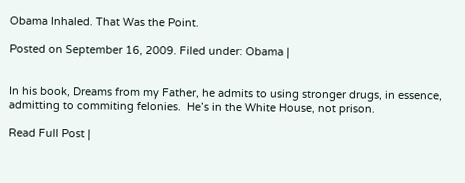Obama Inhaled. That Was the Point.

Posted on September 16, 2009. Filed under: Obama |


In his book, Dreams from my Father, he admits to using stronger drugs, in essence, admitting to commiting felonies.  He’s in the White House, not prison.

Read Full Post |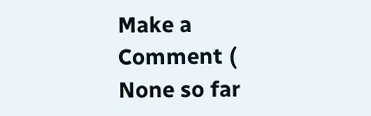Make a Comment ( None so far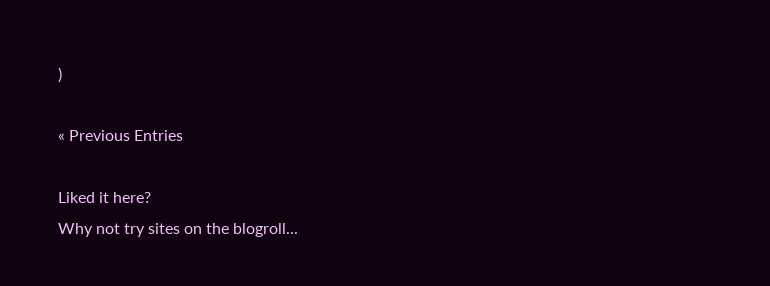)

« Previous Entries

Liked it here?
Why not try sites on the blogroll...